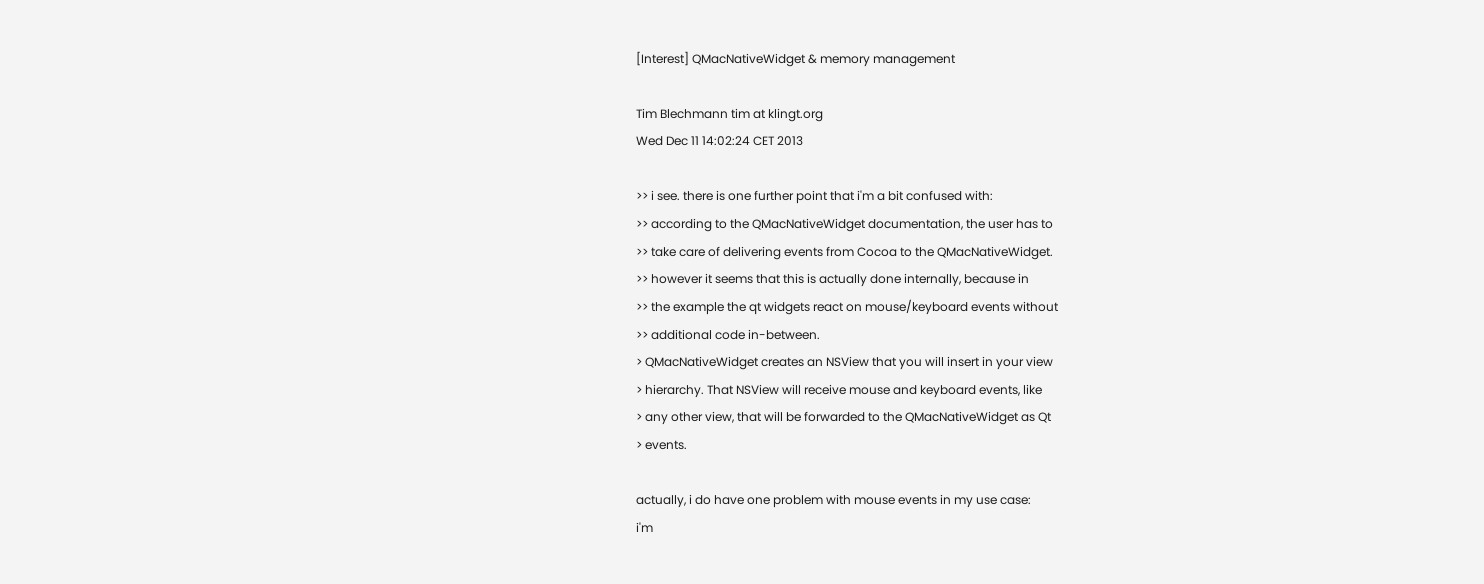[Interest] QMacNativeWidget & memory management

Tim Blechmann tim at klingt.org
Wed Dec 11 14:02:24 CET 2013

>> i see. there is one further point that i'm a bit confused with:
>> according to the QMacNativeWidget documentation, the user has to
>> take care of delivering events from Cocoa to the QMacNativeWidget.
>> however it seems that this is actually done internally, because in
>> the example the qt widgets react on mouse/keyboard events without
>> additional code in-between.
> QMacNativeWidget creates an NSView that you will insert in your view
> hierarchy. That NSView will receive mouse and keyboard events, like
> any other view, that will be forwarded to the QMacNativeWidget as Qt
> events.

actually, i do have one problem with mouse events in my use case:
i'm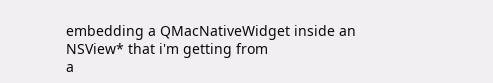embedding a QMacNativeWidget inside an NSView* that i'm getting from
a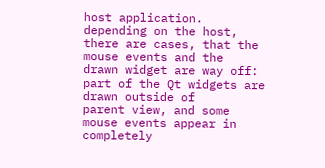host application.
depending on the host, there are cases, that the mouse events and the
drawn widget are way off: part of the Qt widgets are drawn outside of
parent view, and some mouse events appear in completely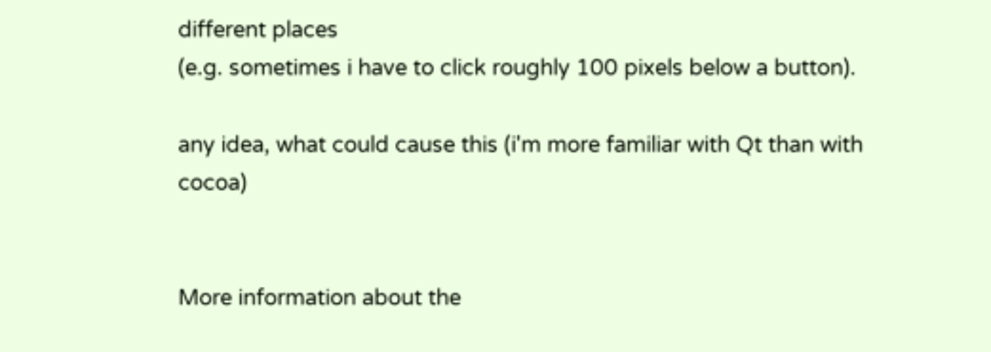different places
(e.g. sometimes i have to click roughly 100 pixels below a button).

any idea, what could cause this (i'm more familiar with Qt than with cocoa)


More information about the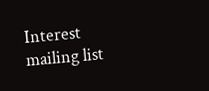Interest mailing list